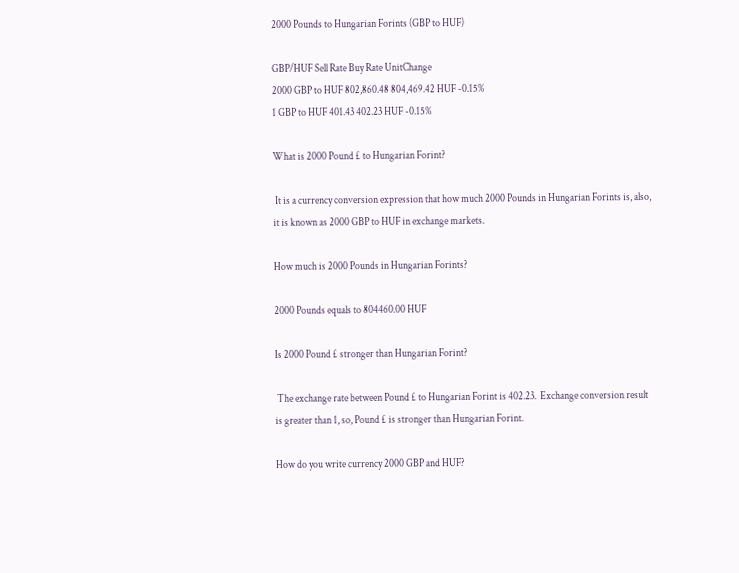2000 Pounds to Hungarian Forints (GBP to HUF)

GBP/HUF Sell Rate Buy Rate UnitChange
2000 GBP to HUF 802,860.48 804,469.42 HUF -0.15%
1 GBP to HUF 401.43 402.23 HUF -0.15%

What is 2000 Pound £ to Hungarian Forint?

 It is a currency conversion expression that how much 2000 Pounds in Hungarian Forints is, also, it is known as 2000 GBP to HUF in exchange markets.

How much is 2000 Pounds in Hungarian Forints?

2000 Pounds equals to 804460.00 HUF

Is 2000 Pound £ stronger than Hungarian Forint?

 The exchange rate between Pound £ to Hungarian Forint is 402.23.  Exchange conversion result is greater than 1, so, Pound £ is stronger than Hungarian Forint.

How do you write currency 2000 GBP and HUF?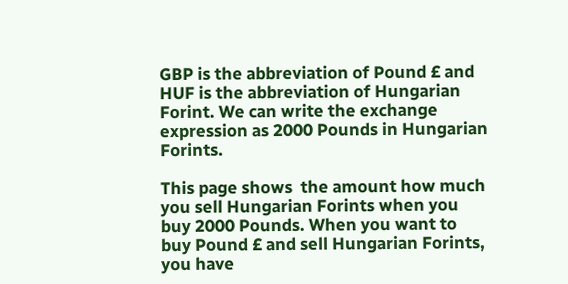GBP is the abbreviation of Pound £ and HUF is the abbreviation of Hungarian Forint. We can write the exchange expression as 2000 Pounds in Hungarian Forints.

This page shows  the amount how much you sell Hungarian Forints when you buy 2000 Pounds. When you want to buy Pound £ and sell Hungarian Forints, you have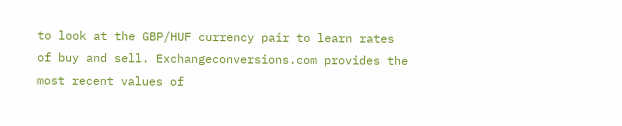to look at the GBP/HUF currency pair to learn rates of buy and sell. Exchangeconversions.com provides the most recent values of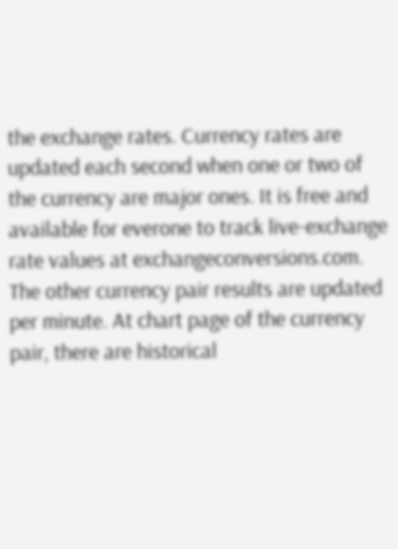the exchange rates. Currency rates are updated each second when one or two of the currency are major ones. It is free and available for everone to track live-exchange rate values at exchangeconversions.com. The other currency pair results are updated per minute. At chart page of the currency pair, there are historical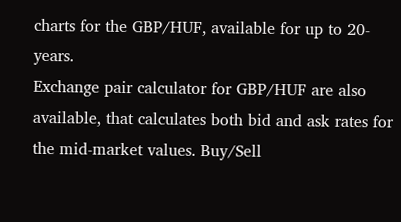charts for the GBP/HUF, available for up to 20-years.
Exchange pair calculator for GBP/HUF are also available, that calculates both bid and ask rates for the mid-market values. Buy/Sell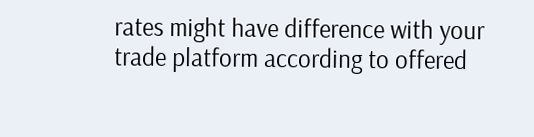rates might have difference with your trade platform according to offered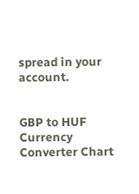spread in your account.


GBP to HUF Currency Converter Chart